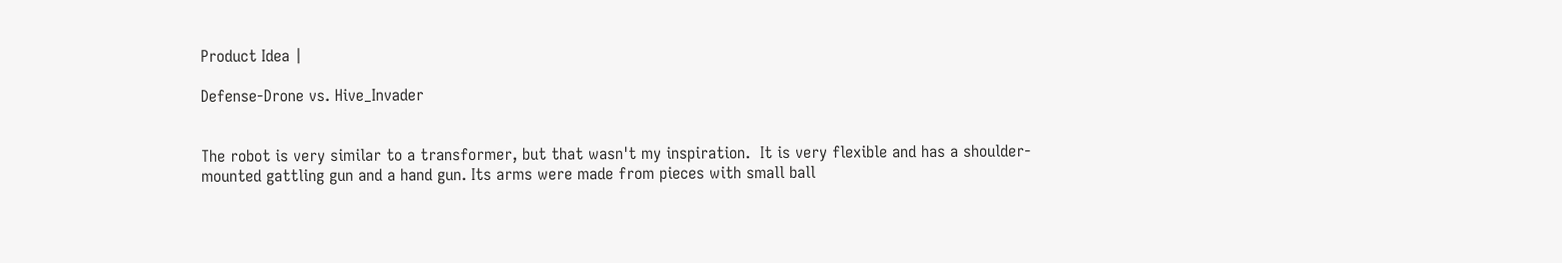Product Idea |

Defense-Drone vs. Hive_Invader


The robot is very similar to a transformer, but that wasn't my inspiration.  It is very flexible and has a shoulder-mounted gattling gun and a hand gun. Its arms were made from pieces with small ball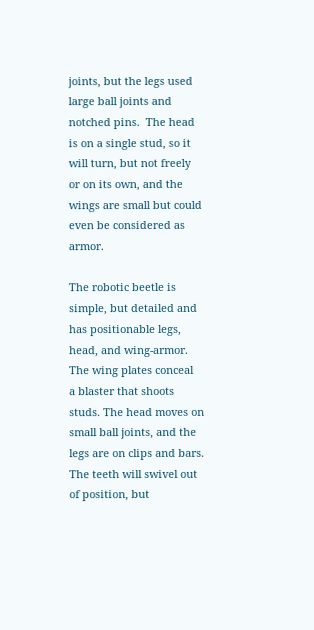joints, but the legs used large ball joints and notched pins.  The head is on a single stud, so it will turn, but not freely or on its own, and the wings are small but could even be considered as armor.

The robotic beetle is simple, but detailed and has positionable legs, head, and wing-armor.  The wing plates conceal  a blaster that shoots studs. The head moves on small ball joints, and the legs are on clips and bars.  The teeth will swivel out of position, but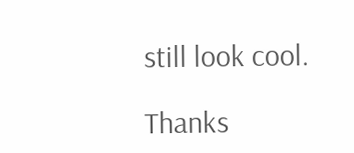still look cool.

Thanks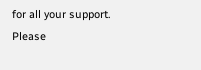for all your support.  Please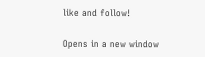like and follow!

Opens in a new window